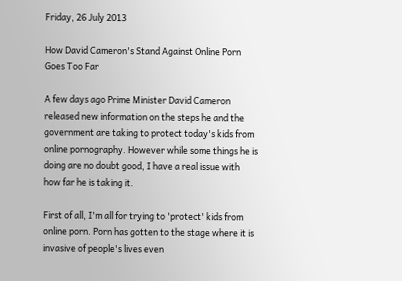Friday, 26 July 2013

How David Cameron's Stand Against Online Porn Goes Too Far

A few days ago Prime Minister David Cameron released new information on the steps he and the government are taking to protect today's kids from online pornography. However while some things he is doing are no doubt good, I have a real issue with how far he is taking it.

First of all, I'm all for trying to 'protect' kids from online porn. Porn has gotten to the stage where it is invasive of people's lives even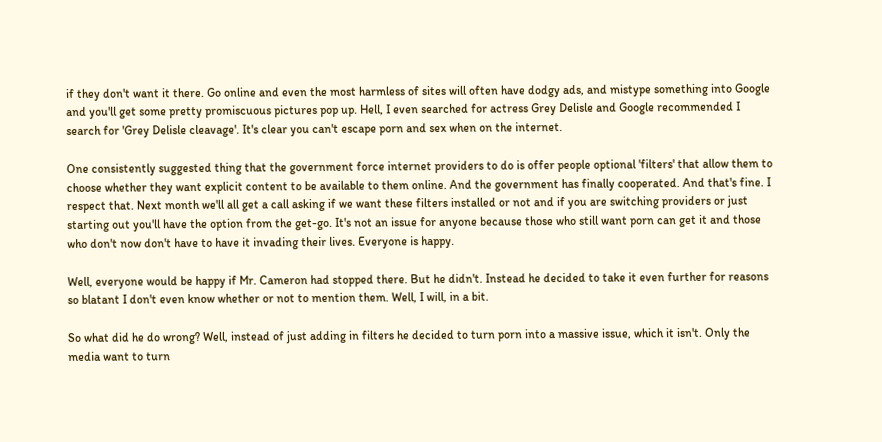if they don't want it there. Go online and even the most harmless of sites will often have dodgy ads, and mistype something into Google and you'll get some pretty promiscuous pictures pop up. Hell, I even searched for actress Grey Delisle and Google recommended I search for 'Grey Delisle cleavage'. It's clear you can't escape porn and sex when on the internet.

One consistently suggested thing that the government force internet providers to do is offer people optional 'filters' that allow them to choose whether they want explicit content to be available to them online. And the government has finally cooperated. And that's fine. I respect that. Next month we'll all get a call asking if we want these filters installed or not and if you are switching providers or just starting out you'll have the option from the get-go. It's not an issue for anyone because those who still want porn can get it and those who don't now don't have to have it invading their lives. Everyone is happy.

Well, everyone would be happy if Mr. Cameron had stopped there. But he didn't. Instead he decided to take it even further for reasons so blatant I don't even know whether or not to mention them. Well, I will, in a bit.

So what did he do wrong? Well, instead of just adding in filters he decided to turn porn into a massive issue, which it isn't. Only the media want to turn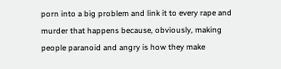porn into a big problem and link it to every rape and murder that happens because, obviously, making people paranoid and angry is how they make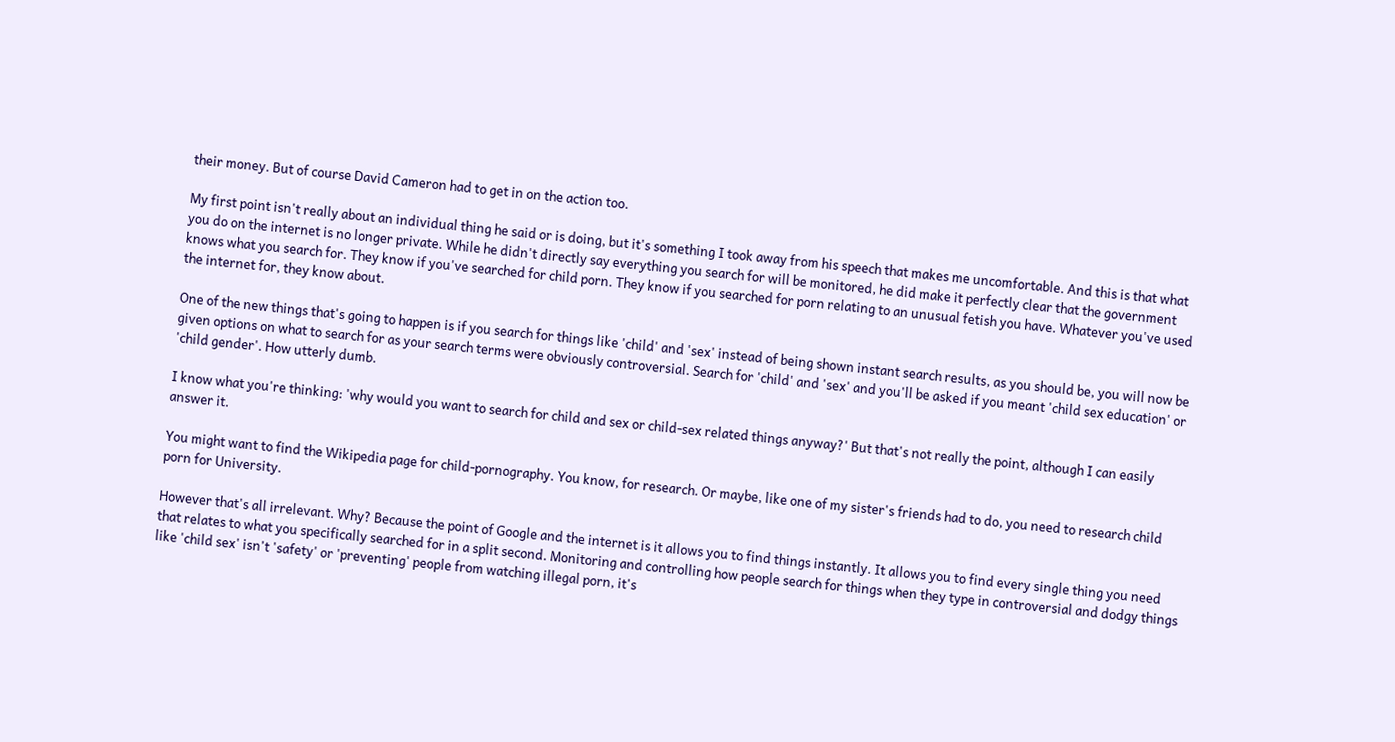their money. But of course David Cameron had to get in on the action too.

My first point isn't really about an individual thing he said or is doing, but it's something I took away from his speech that makes me uncomfortable. And this is that what you do on the internet is no longer private. While he didn't directly say everything you search for will be monitored, he did make it perfectly clear that the government knows what you search for. They know if you've searched for child porn. They know if you searched for porn relating to an unusual fetish you have. Whatever you've used the internet for, they know about.

One of the new things that's going to happen is if you search for things like 'child' and 'sex' instead of being shown instant search results, as you should be, you will now be given options on what to search for as your search terms were obviously controversial. Search for 'child' and 'sex' and you'll be asked if you meant 'child sex education' or 'child gender'. How utterly dumb.

I know what you're thinking: 'why would you want to search for child and sex or child-sex related things anyway?' But that's not really the point, although I can easily answer it.

You might want to find the Wikipedia page for child-pornography. You know, for research. Or maybe, like one of my sister's friends had to do, you need to research child porn for University.

However that's all irrelevant. Why? Because the point of Google and the internet is it allows you to find things instantly. It allows you to find every single thing you need that relates to what you specifically searched for in a split second. Monitoring and controlling how people search for things when they type in controversial and dodgy things like 'child sex' isn't 'safety' or 'preventing' people from watching illegal porn, it's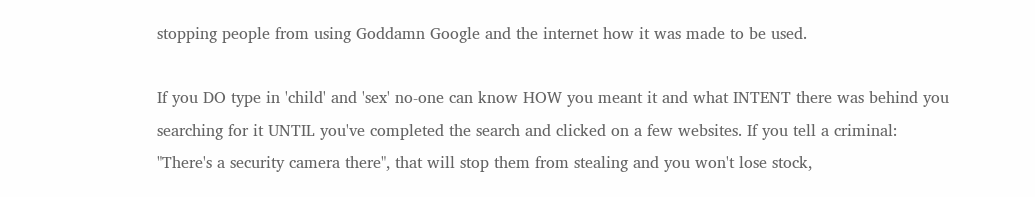stopping people from using Goddamn Google and the internet how it was made to be used.

If you DO type in 'child' and 'sex' no-one can know HOW you meant it and what INTENT there was behind you searching for it UNTIL you've completed the search and clicked on a few websites. If you tell a criminal: "There's a security camera there", that will stop them from stealing and you won't lose stock,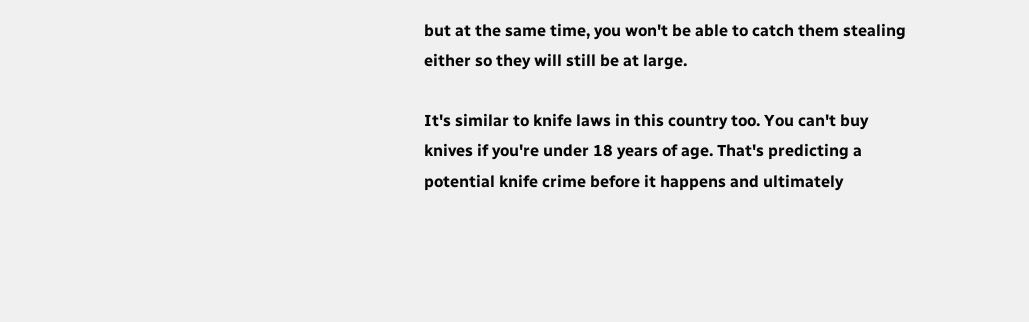but at the same time, you won't be able to catch them stealing either so they will still be at large.

It's similar to knife laws in this country too. You can't buy knives if you're under 18 years of age. That's predicting a potential knife crime before it happens and ultimately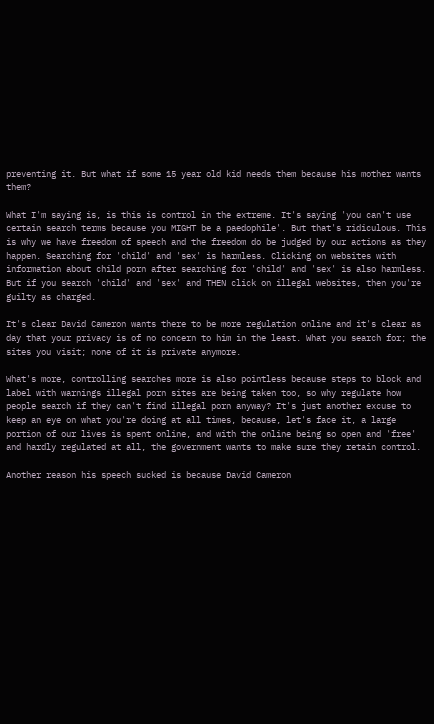preventing it. But what if some 15 year old kid needs them because his mother wants them?

What I'm saying is, is this is control in the extreme. It's saying 'you can't use certain search terms because you MIGHT be a paedophile'. But that's ridiculous. This is why we have freedom of speech and the freedom do be judged by our actions as they happen. Searching for 'child' and 'sex' is harmless. Clicking on websites with information about child porn after searching for 'child' and 'sex' is also harmless. But if you search 'child' and 'sex' and THEN click on illegal websites, then you're guilty as charged.

It's clear David Cameron wants there to be more regulation online and it's clear as day that your privacy is of no concern to him in the least. What you search for; the sites you visit; none of it is private anymore.

What's more, controlling searches more is also pointless because steps to block and label with warnings illegal porn sites are being taken too, so why regulate how people search if they can't find illegal porn anyway? It's just another excuse to keep an eye on what you're doing at all times, because, let's face it, a large portion of our lives is spent online, and with the online being so open and 'free' and hardly regulated at all, the government wants to make sure they retain control.

Another reason his speech sucked is because David Cameron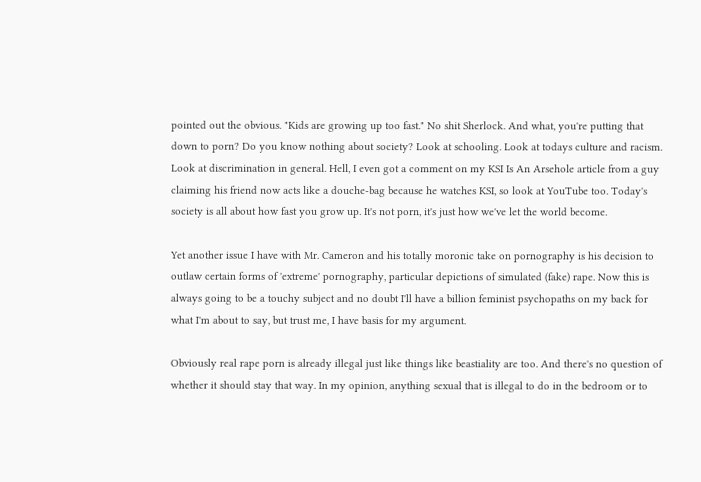pointed out the obvious. "Kids are growing up too fast." No shit Sherlock. And what, you're putting that down to porn? Do you know nothing about society? Look at schooling. Look at todays culture and racism. Look at discrimination in general. Hell, I even got a comment on my KSI Is An Arsehole article from a guy claiming his friend now acts like a douche-bag because he watches KSI, so look at YouTube too. Today's society is all about how fast you grow up. It's not porn, it's just how we've let the world become.

Yet another issue I have with Mr. Cameron and his totally moronic take on pornography is his decision to outlaw certain forms of 'extreme' pornography, particular depictions of simulated (fake) rape. Now this is always going to be a touchy subject and no doubt I'll have a billion feminist psychopaths on my back for what I'm about to say, but trust me, I have basis for my argument.

Obviously real rape porn is already illegal just like things like beastiality are too. And there's no question of whether it should stay that way. In my opinion, anything sexual that is illegal to do in the bedroom or to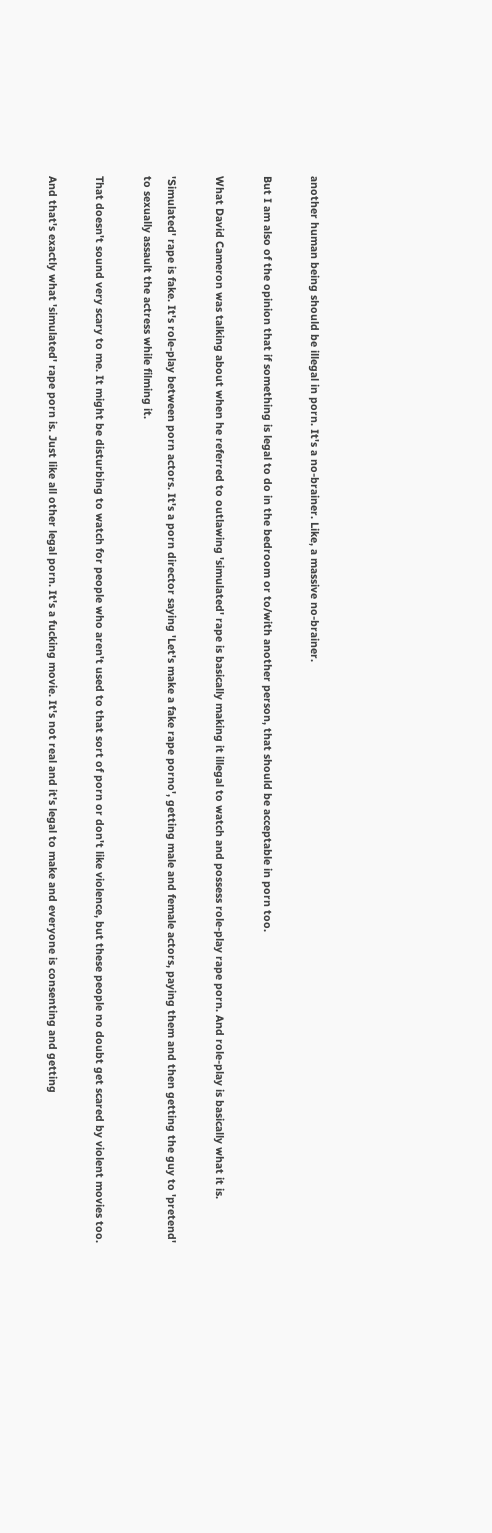another human being should be illegal in porn. It's a no-brainer. Like, a massive no-brainer.

But I am also of the opinion that if something is legal to do in the bedroom or to/with another person, that should be acceptable in porn too.

What David Cameron was talking about when he referred to outlawing 'simulated' rape is basically making it illegal to watch and possess role-play rape porn. And role-play is basically what it is.

'Simulated' rape is fake. It's role-play between porn actors. It's a porn director saying 'Let's make a fake rape porno', getting male and female actors, paying them and then getting the guy to 'pretend' to sexually assault the actress while filming it.

That doesn't sound very scary to me. It might be disturbing to watch for people who aren't used to that sort of porn or don't like violence, but these people no doubt get scared by violent movies too.

And that's exactly what 'simulated' rape porn is. Just like all other legal porn. It's a fucking movie. It's not real and it's legal to make and everyone is consenting and getting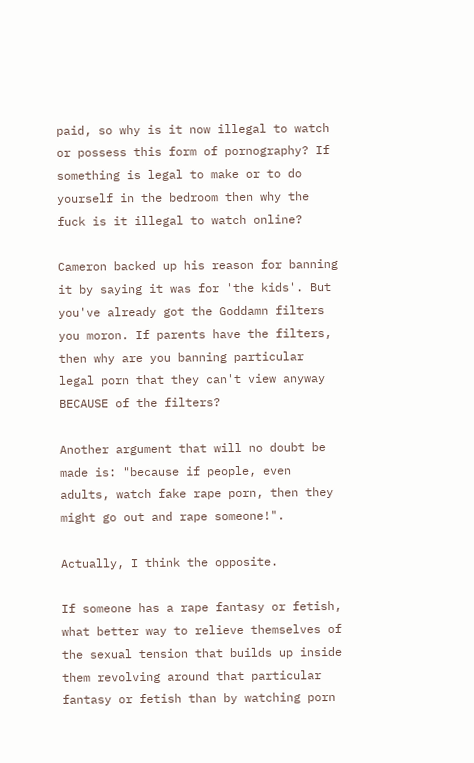paid, so why is it now illegal to watch or possess this form of pornography? If something is legal to make or to do yourself in the bedroom then why the fuck is it illegal to watch online?

Cameron backed up his reason for banning it by saying it was for 'the kids'. But you've already got the Goddamn filters you moron. If parents have the filters, then why are you banning particular legal porn that they can't view anyway BECAUSE of the filters?

Another argument that will no doubt be made is: "because if people, even adults, watch fake rape porn, then they might go out and rape someone!".

Actually, I think the opposite.

If someone has a rape fantasy or fetish, what better way to relieve themselves of the sexual tension that builds up inside them revolving around that particular fantasy or fetish than by watching porn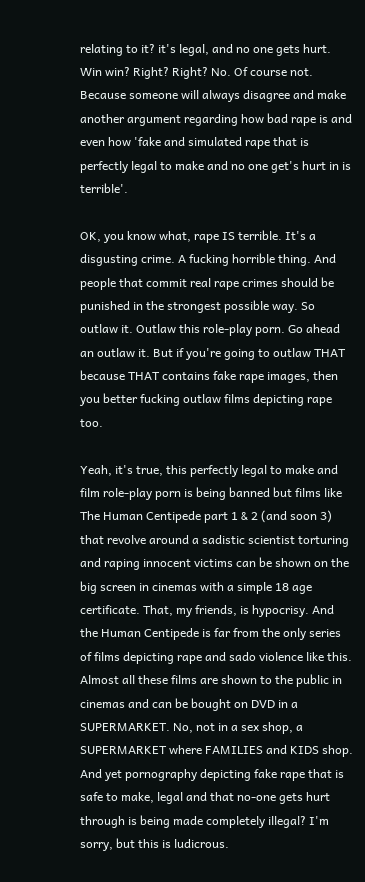relating to it? it's legal, and no one gets hurt. Win win? Right? Right? No. Of course not. Because someone will always disagree and make another argument regarding how bad rape is and even how 'fake and simulated rape that is perfectly legal to make and no one get's hurt in is terrible'.

OK, you know what, rape IS terrible. It's a disgusting crime. A fucking horrible thing. And people that commit real rape crimes should be punished in the strongest possible way. So outlaw it. Outlaw this role-play porn. Go ahead an outlaw it. But if you're going to outlaw THAT because THAT contains fake rape images, then you better fucking outlaw films depicting rape too.

Yeah, it's true, this perfectly legal to make and film role-play porn is being banned but films like The Human Centipede part 1 & 2 (and soon 3) that revolve around a sadistic scientist torturing and raping innocent victims can be shown on the big screen in cinemas with a simple 18 age certificate. That, my friends, is hypocrisy. And the Human Centipede is far from the only series of films depicting rape and sado violence like this. Almost all these films are shown to the public in cinemas and can be bought on DVD in a SUPERMARKET. No, not in a sex shop, a SUPERMARKET where FAMILIES and KIDS shop.
And yet pornography depicting fake rape that is safe to make, legal and that no-one gets hurt through is being made completely illegal? I'm sorry, but this is ludicrous.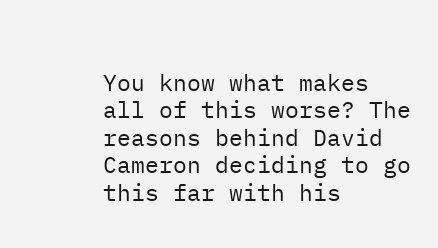You know what makes all of this worse? The reasons behind David Cameron deciding to go this far with his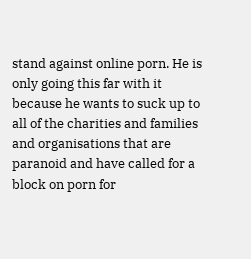stand against online porn. He is only going this far with it because he wants to suck up to all of the charities and families and organisations that are paranoid and have called for a block on porn for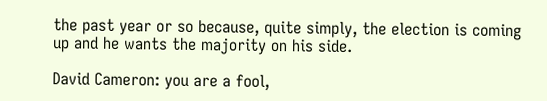the past year or so because, quite simply, the election is coming up and he wants the majority on his side.

David Cameron: you are a fool,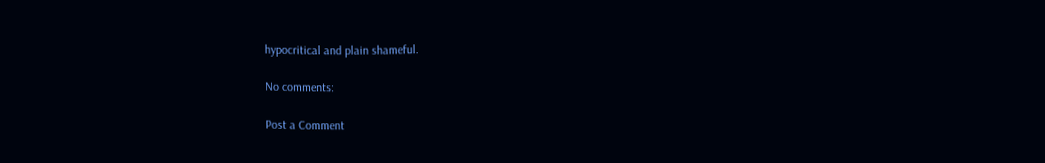hypocritical and plain shameful.

No comments:

Post a Comment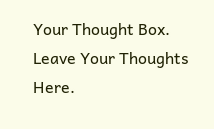Your Thought Box. Leave Your Thoughts Here.